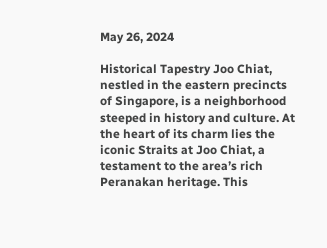May 26, 2024

Historical Tapestry Joo Chiat, nestled in the eastern precincts of Singapore, is a neighborhood steeped in history and culture. At the heart of its charm lies the iconic Straits at Joo Chiat, a testament to the area’s rich Peranakan heritage. This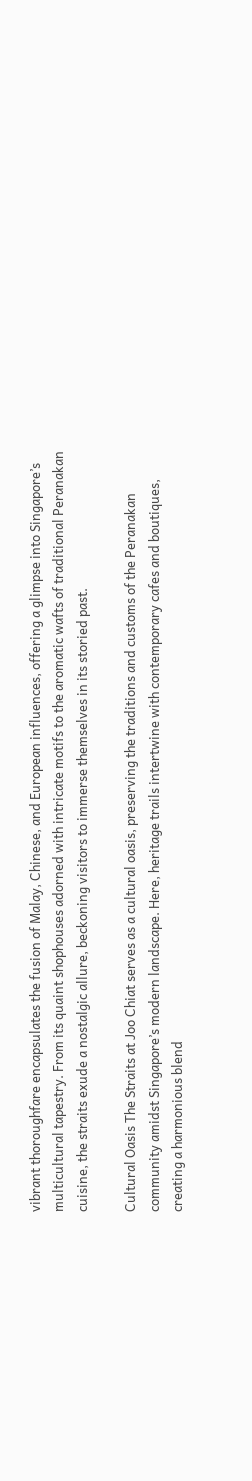vibrant thoroughfare encapsulates the fusion of Malay, Chinese, and European influences, offering a glimpse into Singapore’s multicultural tapestry. From its quaint shophouses adorned with intricate motifs to the aromatic wafts of traditional Peranakan cuisine, the straits exude a nostalgic allure, beckoning visitors to immerse themselves in its storied past.

Cultural Oasis The Straits at Joo Chiat serves as a cultural oasis, preserving the traditions and customs of the Peranakan community amidst Singapore’s modern landscape. Here, heritage trails intertwine with contemporary cafes and boutiques, creating a harmonious blend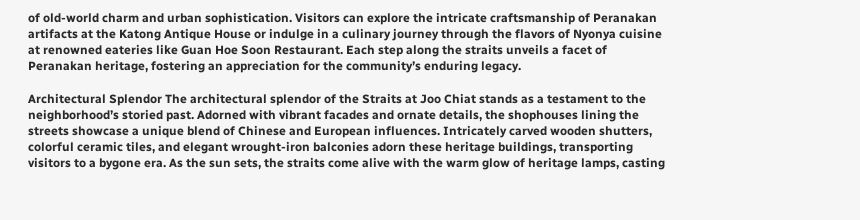of old-world charm and urban sophistication. Visitors can explore the intricate craftsmanship of Peranakan artifacts at the Katong Antique House or indulge in a culinary journey through the flavors of Nyonya cuisine at renowned eateries like Guan Hoe Soon Restaurant. Each step along the straits unveils a facet of Peranakan heritage, fostering an appreciation for the community’s enduring legacy.

Architectural Splendor The architectural splendor of the Straits at Joo Chiat stands as a testament to the neighborhood’s storied past. Adorned with vibrant facades and ornate details, the shophouses lining the streets showcase a unique blend of Chinese and European influences. Intricately carved wooden shutters, colorful ceramic tiles, and elegant wrought-iron balconies adorn these heritage buildings, transporting visitors to a bygone era. As the sun sets, the straits come alive with the warm glow of heritage lamps, casting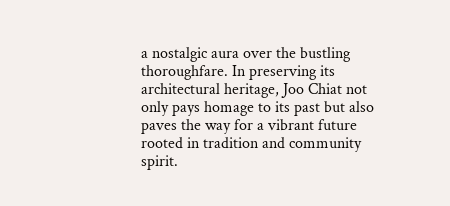a nostalgic aura over the bustling thoroughfare. In preserving its architectural heritage, Joo Chiat not only pays homage to its past but also paves the way for a vibrant future rooted in tradition and community spirit.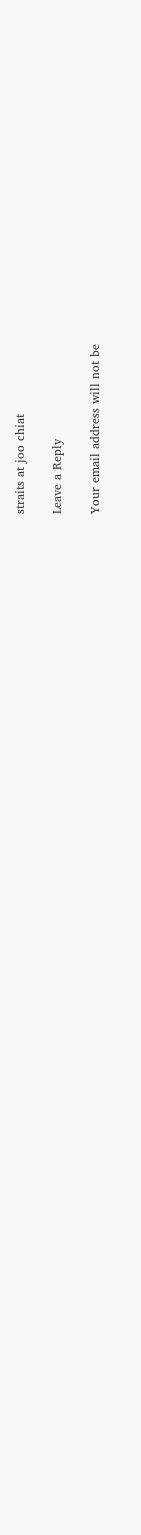straits at joo chiat

Leave a Reply

Your email address will not be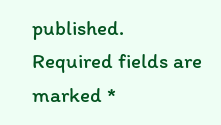published. Required fields are marked *